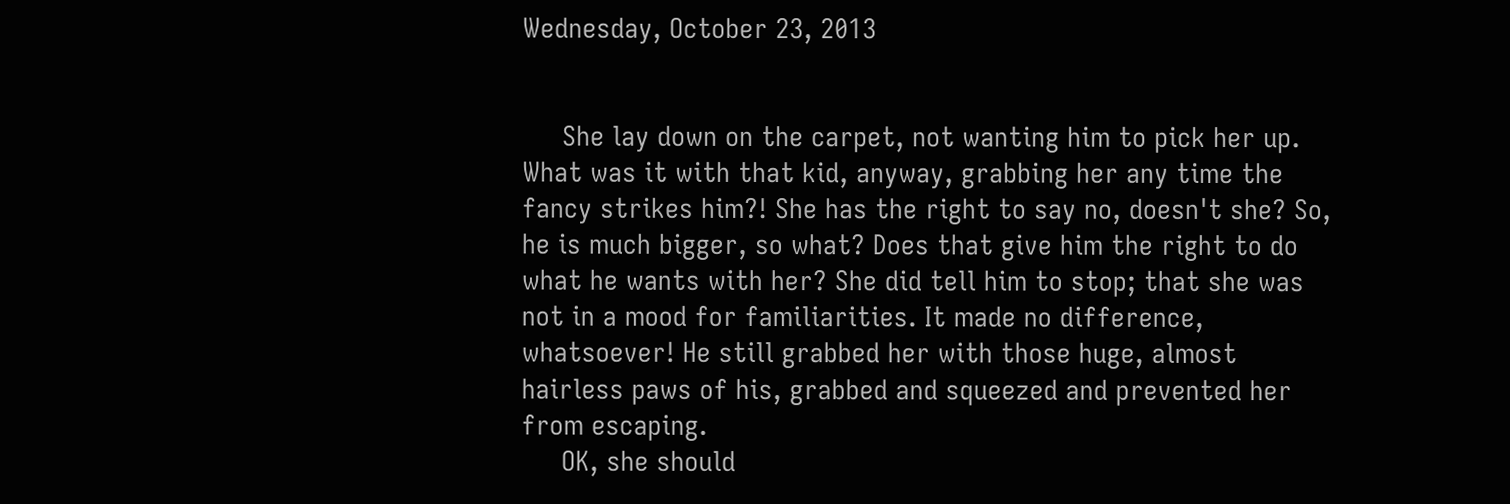Wednesday, October 23, 2013


     She lay down on the carpet, not wanting him to pick her up. What was it with that kid, anyway, grabbing her any time the fancy strikes him?! She has the right to say no, doesn't she? So, he is much bigger, so what? Does that give him the right to do what he wants with her? She did tell him to stop; that she was not in a mood for familiarities. It made no difference, whatsoever! He still grabbed her with those huge, almost hairless paws of his, grabbed and squeezed and prevented her from escaping.
     OK, she should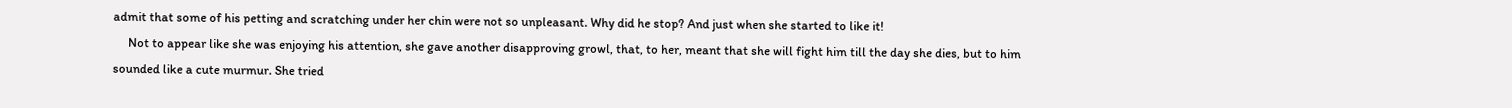admit that some of his petting and scratching under her chin were not so unpleasant. Why did he stop? And just when she started to like it!
     Not to appear like she was enjoying his attention, she gave another disapproving growl, that, to her, meant that she will fight him till the day she dies, but to him sounded like a cute murmur. She tried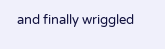and finally wriggled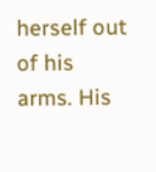herself out of his arms. His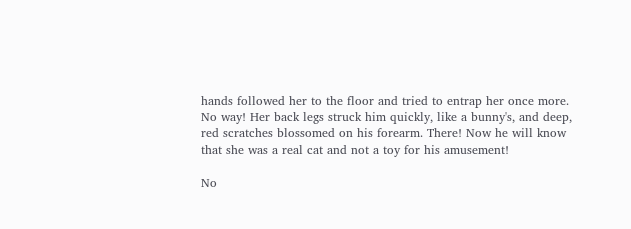hands followed her to the floor and tried to entrap her once more. No way! Her back legs struck him quickly, like a bunny's, and deep, red scratches blossomed on his forearm. There! Now he will know that she was a real cat and not a toy for his amusement!

No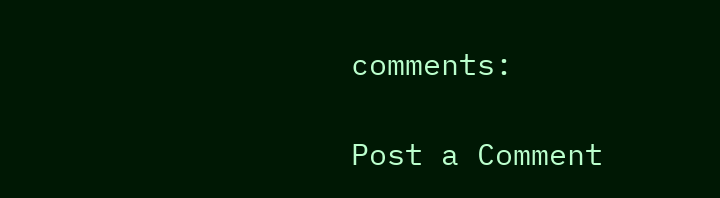comments:

Post a Comment